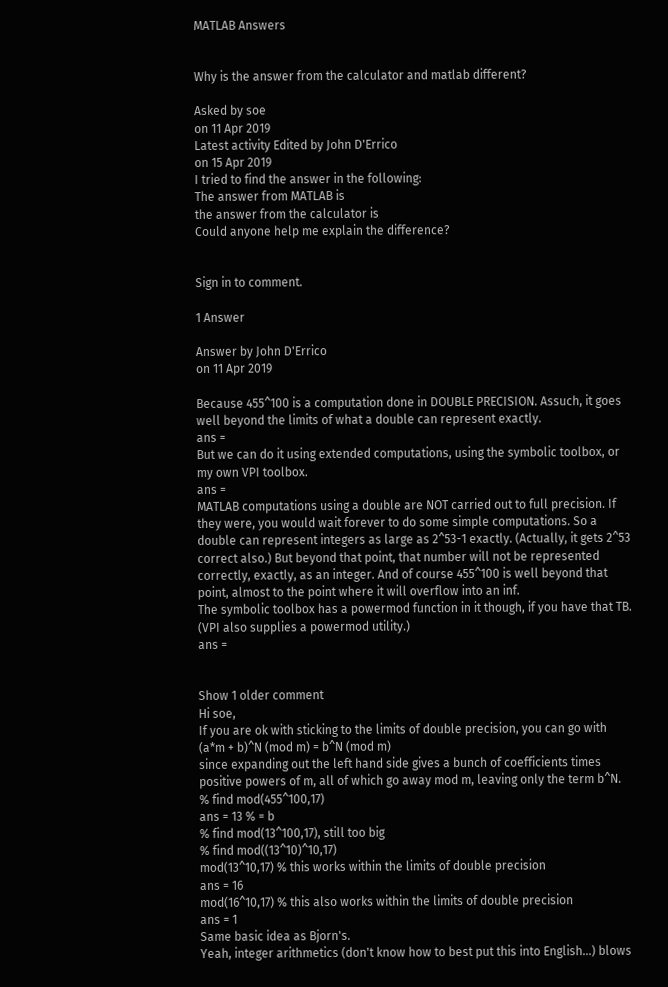MATLAB Answers


Why is the answer from the calculator and matlab different?

Asked by soe
on 11 Apr 2019
Latest activity Edited by John D'Errico
on 15 Apr 2019
I tried to find the answer in the following:
The answer from MATLAB is
the answer from the calculator is
Could anyone help me explain the difference?


Sign in to comment.

1 Answer

Answer by John D'Errico
on 11 Apr 2019

Because 455^100 is a computation done in DOUBLE PRECISION. Assuch, it goes well beyond the limits of what a double can represent exactly.
ans =
But we can do it using extended computations, using the symbolic toolbox, or my own VPI toolbox.
ans =
MATLAB computations using a double are NOT carried out to full precision. If they were, you would wait forever to do some simple computations. So a double can represent integers as large as 2^53-1 exactly. (Actually, it gets 2^53 correct also.) But beyond that point, that number will not be represented correctly, exactly, as an integer. And of course 455^100 is well beyond that point, almost to the point where it will overflow into an inf.
The symbolic toolbox has a powermod function in it though, if you have that TB. (VPI also supplies a powermod utility.)
ans =


Show 1 older comment
Hi soe,
If you are ok with sticking to the limits of double precision, you can go with
(a*m + b)^N (mod m) = b^N (mod m)
since expanding out the left hand side gives a bunch of coefficients times positive powers of m, all of which go away mod m, leaving only the term b^N.
% find mod(455^100,17)
ans = 13 % = b
% find mod(13^100,17), still too big
% find mod((13^10)^10,17)
mod(13^10,17) % this works within the limits of double precision
ans = 16
mod(16^10,17) % this also works within the limits of double precision
ans = 1
Same basic idea as Bjorn's.
Yeah, integer arithmetics (don't know how to best put this into English...) blows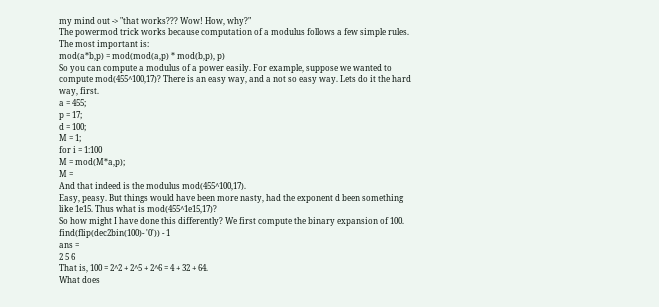my mind out -> "that works??? Wow! How, why?"
The powermod trick works because computation of a modulus follows a few simple rules. The most important is:
mod(a*b,p) = mod(mod(a,p) * mod(b,p), p)
So you can compute a modulus of a power easily. For example, suppose we wanted to compute mod(455^100,17)? There is an easy way, and a not so easy way. Lets do it the hard way, first.
a = 455;
p = 17;
d = 100;
M = 1;
for i = 1:100
M = mod(M*a,p);
M =
And that indeed is the modulus mod(455^100,17).
Easy, peasy. But things would have been more nasty, had the exponent d been something like 1e15. Thus what is mod(455^1e15,17)?
So how might I have done this differently? We first compute the binary expansion of 100.
find(flip(dec2bin(100)- '0')) - 1
ans =
2 5 6
That is, 100 = 2^2 + 2^5 + 2^6 = 4 + 32 + 64.
What does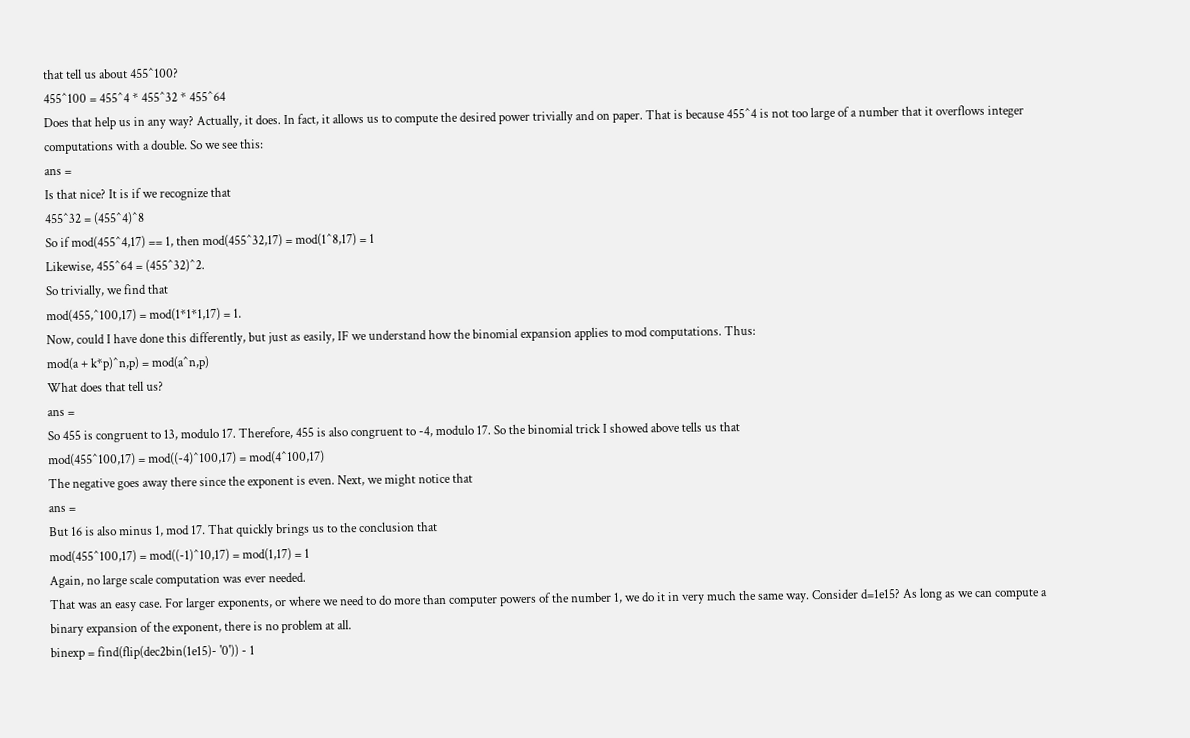that tell us about 455^100?
455^100 = 455^4 * 455^32 * 455^64
Does that help us in any way? Actually, it does. In fact, it allows us to compute the desired power trivially and on paper. That is because 455^4 is not too large of a number that it overflows integer computations with a double. So we see this:
ans =
Is that nice? It is if we recognize that
455^32 = (455^4)^8
So if mod(455^4,17) == 1, then mod(455^32,17) = mod(1^8,17) = 1
Likewise, 455^64 = (455^32)^2.
So trivially, we find that
mod(455,^100,17) = mod(1*1*1,17) = 1.
Now, could I have done this differently, but just as easily, IF we understand how the binomial expansion applies to mod computations. Thus:
mod(a + k*p)^n,p) = mod(a^n,p)
What does that tell us?
ans =
So 455 is congruent to 13, modulo 17. Therefore, 455 is also congruent to -4, modulo 17. So the binomial trick I showed above tells us that
mod(455^100,17) = mod((-4)^100,17) = mod(4^100,17)
The negative goes away there since the exponent is even. Next, we might notice that
ans =
But 16 is also minus 1, mod 17. That quickly brings us to the conclusion that
mod(455^100,17) = mod((-1)^10,17) = mod(1,17) = 1
Again, no large scale computation was ever needed.
That was an easy case. For larger exponents, or where we need to do more than computer powers of the number 1, we do it in very much the same way. Consider d=1e15? As long as we can compute a binary expansion of the exponent, there is no problem at all.
binexp = find(flip(dec2bin(1e15)- '0')) - 1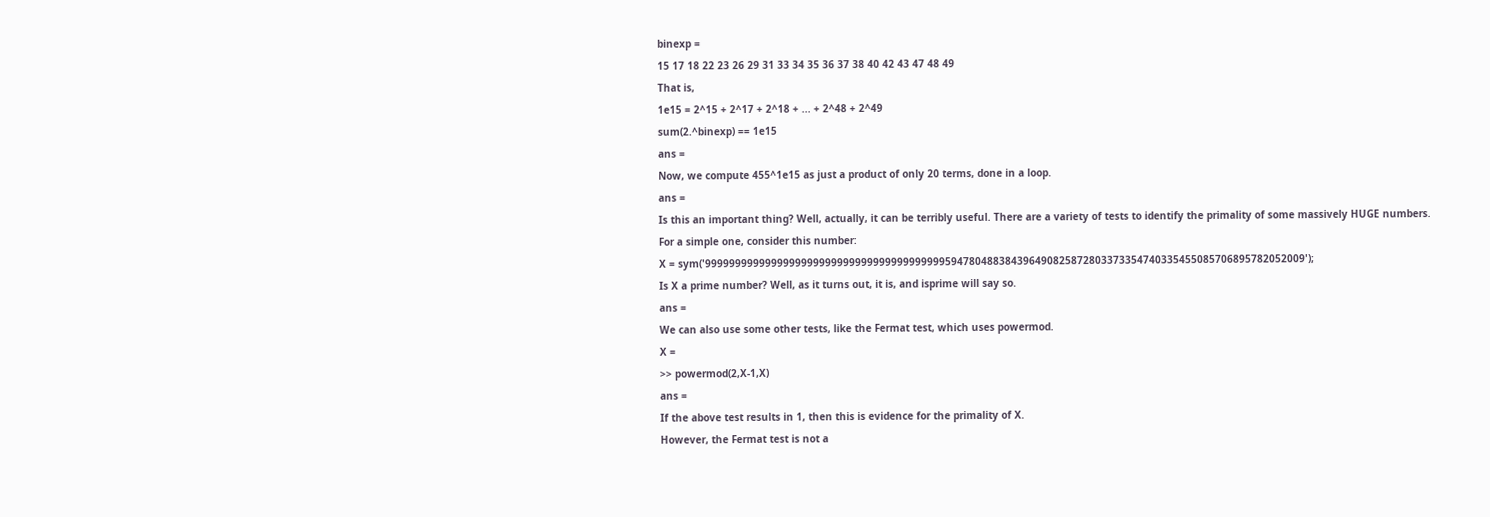binexp =
15 17 18 22 23 26 29 31 33 34 35 36 37 38 40 42 43 47 48 49
That is,
1e15 = 2^15 + 2^17 + 2^18 + ... + 2^48 + 2^49
sum(2.^binexp) == 1e15
ans =
Now, we compute 455^1e15 as just a product of only 20 terms, done in a loop.
ans =
Is this an important thing? Well, actually, it can be terribly useful. There are a variety of tests to identify the primality of some massively HUGE numbers.
For a simple one, consider this number:
X = sym('9999999999999999999999999999999999999999594780488384396490825872803373354740335455085706895782052009');
Is X a prime number? Well, as it turns out, it is, and isprime will say so.
ans =
We can also use some other tests, like the Fermat test, which uses powermod.
X =
>> powermod(2,X-1,X)
ans =
If the above test results in 1, then this is evidence for the primality of X.
However, the Fermat test is not a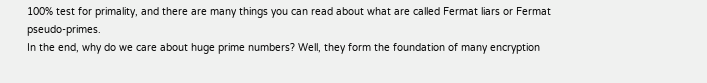100% test for primality, and there are many things you can read about what are called Fermat liars or Fermat pseudo-primes.
In the end, why do we care about huge prime numbers? Well, they form the foundation of many encryption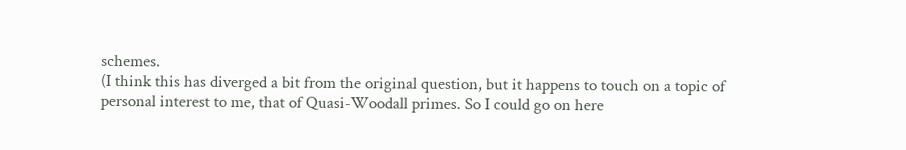schemes.
(I think this has diverged a bit from the original question, but it happens to touch on a topic of personal interest to me, that of Quasi-Woodall primes. So I could go on here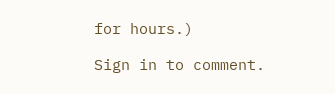for hours.)

Sign in to comment.